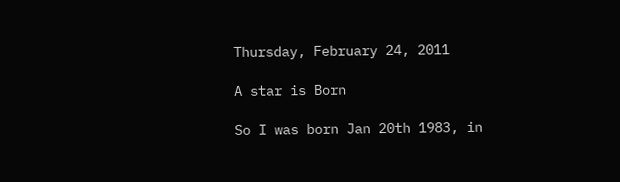Thursday, February 24, 2011

A star is Born

So I was born Jan 20th 1983, in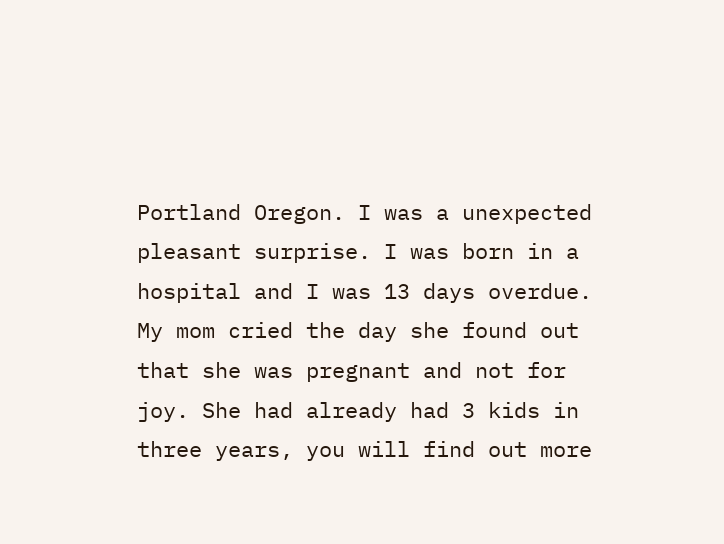Portland Oregon. I was a unexpected pleasant surprise. I was born in a hospital and I was 13 days overdue. My mom cried the day she found out that she was pregnant and not for joy. She had already had 3 kids in three years, you will find out more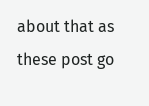about that as these post go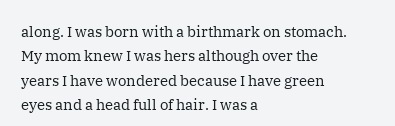along. I was born with a birthmark on stomach. My mom knew I was hers although over the years I have wondered because I have green eyes and a head full of hair. I was a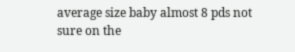average size baby almost 8 pds not sure on the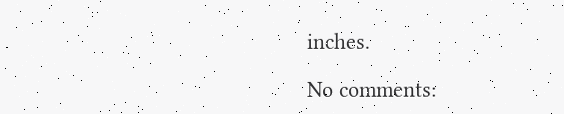inches.

No comments: